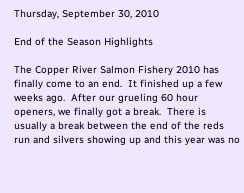Thursday, September 30, 2010

End of the Season Highlights

The Copper River Salmon Fishery 2010 has finally come to an end.  It finished up a few weeks ago.  After our grueling 60 hour openers, we finally got a break.  There is usually a break between the end of the reds run and silvers showing up and this year was no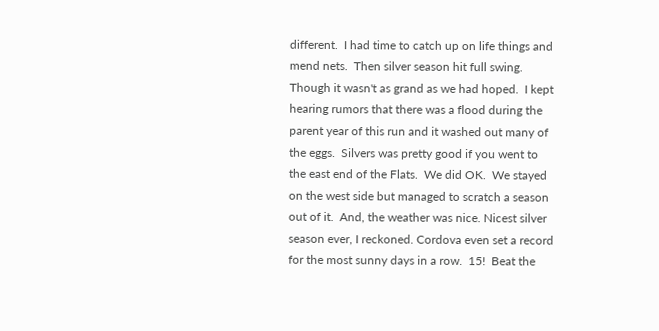different.  I had time to catch up on life things and mend nets.  Then silver season hit full swing.  Though it wasn't as grand as we had hoped.  I kept hearing rumors that there was a flood during the parent year of this run and it washed out many of the eggs.  Silvers was pretty good if you went to the east end of the Flats.  We did OK.  We stayed on the west side but managed to scratch a season out of it.  And, the weather was nice. Nicest silver season ever, I reckoned. Cordova even set a record for the most sunny days in a row.  15!  Beat the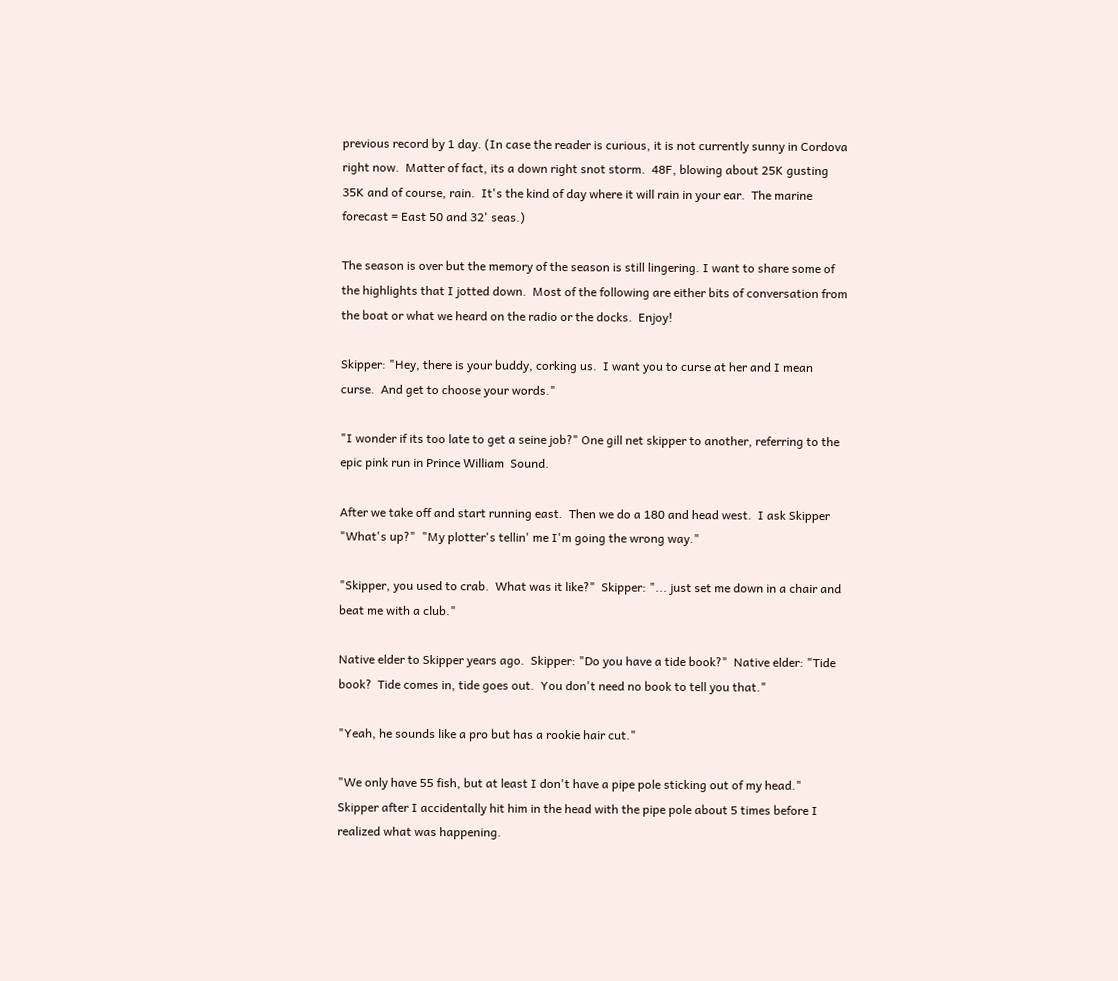previous record by 1 day. (In case the reader is curious, it is not currently sunny in Cordova right now.  Matter of fact, its a down right snot storm.  48F, blowing about 25K gusting 35K and of course, rain.  It's the kind of day where it will rain in your ear.  The marine forecast = East 50 and 32' seas.)

The season is over but the memory of the season is still lingering. I want to share some of the highlights that I jotted down.  Most of the following are either bits of conversation from the boat or what we heard on the radio or the docks.  Enjoy!

Skipper: "Hey, there is your buddy, corking us.  I want you to curse at her and I mean curse.  And get to choose your words."

"I wonder if its too late to get a seine job?" One gill net skipper to another, referring to the epic pink run in Prince William  Sound.

After we take off and start running east.  Then we do a 180 and head west.  I ask Skipper "What's up?"  "My plotter's tellin' me I'm going the wrong way."

"Skipper, you used to crab.  What was it like?"  Skipper: "... just set me down in a chair and beat me with a club."

Native elder to Skipper years ago.  Skipper: "Do you have a tide book?"  Native elder: "Tide book?  Tide comes in, tide goes out.  You don't need no book to tell you that."

"Yeah, he sounds like a pro but has a rookie hair cut."

"We only have 55 fish, but at least I don't have a pipe pole sticking out of my head."  Skipper after I accidentally hit him in the head with the pipe pole about 5 times before I realized what was happening.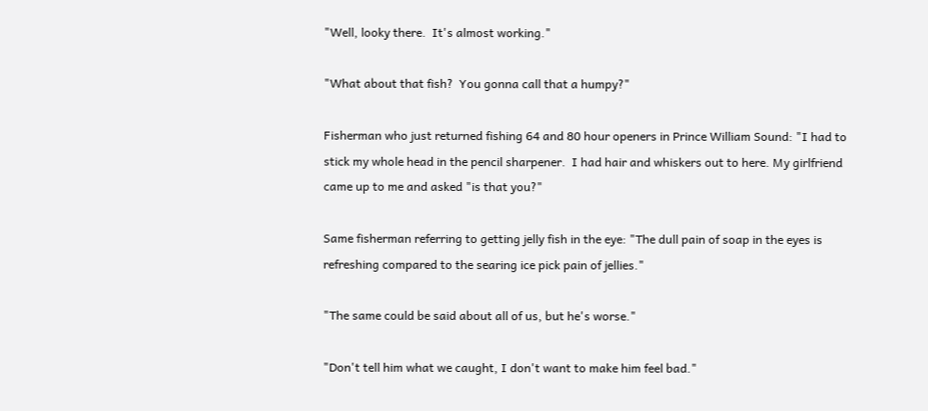"Well, looky there.  It's almost working."

"What about that fish?  You gonna call that a humpy?"

Fisherman who just returned fishing 64 and 80 hour openers in Prince William Sound: "I had to stick my whole head in the pencil sharpener.  I had hair and whiskers out to here. My girlfriend came up to me and asked "is that you?"

Same fisherman referring to getting jelly fish in the eye: "The dull pain of soap in the eyes is refreshing compared to the searing ice pick pain of jellies."

"The same could be said about all of us, but he's worse."

"Don't tell him what we caught, I don't want to make him feel bad."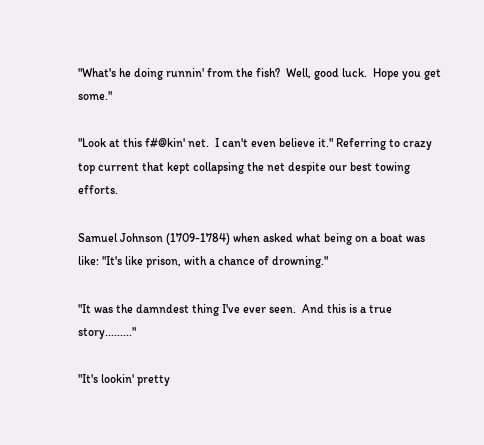"What's he doing runnin' from the fish?  Well, good luck.  Hope you get some."

"Look at this f#@kin' net.  I can't even believe it." Referring to crazy top current that kept collapsing the net despite our best towing efforts.

Samuel Johnson (1709-1784) when asked what being on a boat was like: "It's like prison, with a chance of drowning."

"It was the damndest thing I've ever seen.  And this is a true story........."

"It's lookin' pretty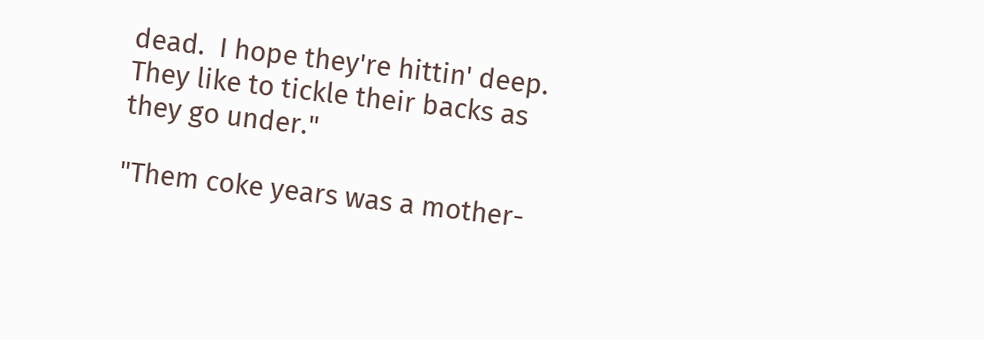dead.  I hope they're hittin' deep.  They like to tickle their backs as they go under."

"Them coke years was a mother-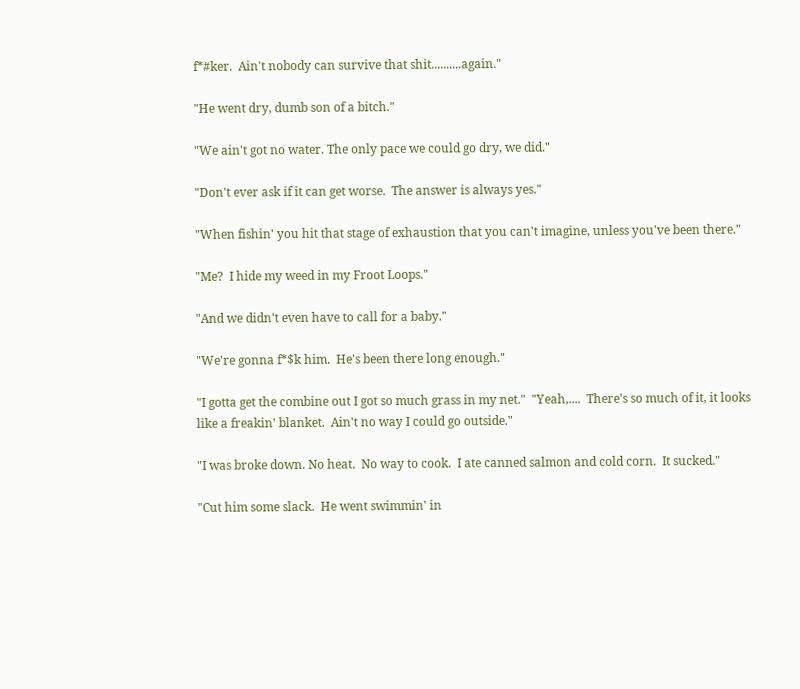f*#ker.  Ain't nobody can survive that shit..........again."

"He went dry, dumb son of a bitch."

"We ain't got no water. The only pace we could go dry, we did."

"Don't ever ask if it can get worse.  The answer is always yes."

"When fishin' you hit that stage of exhaustion that you can't imagine, unless you've been there."

"Me?  I hide my weed in my Froot Loops."

"And we didn't even have to call for a baby."

"We're gonna f*$k him.  He's been there long enough."

"I gotta get the combine out I got so much grass in my net."  "Yeah,....  There's so much of it, it looks like a freakin' blanket.  Ain't no way I could go outside."

"I was broke down. No heat.  No way to cook.  I ate canned salmon and cold corn.  It sucked."

"Cut him some slack.  He went swimmin' in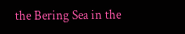the Bering Sea in the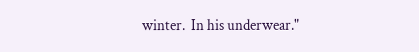winter.  In his underwear."